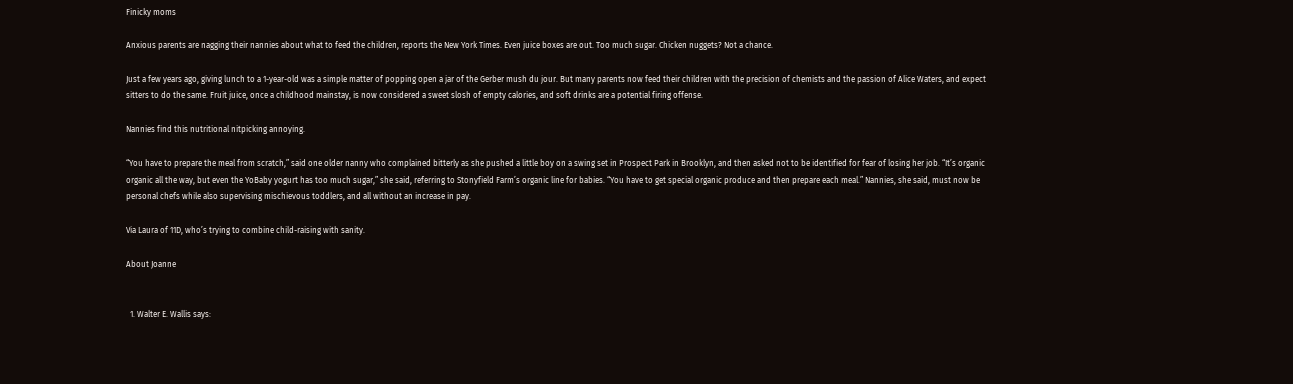Finicky moms

Anxious parents are nagging their nannies about what to feed the children, reports the New York Times. Even juice boxes are out. Too much sugar. Chicken nuggets? Not a chance.

Just a few years ago, giving lunch to a 1-year-old was a simple matter of popping open a jar of the Gerber mush du jour. But many parents now feed their children with the precision of chemists and the passion of Alice Waters, and expect sitters to do the same. Fruit juice, once a childhood mainstay, is now considered a sweet slosh of empty calories, and soft drinks are a potential firing offense.

Nannies find this nutritional nitpicking annoying.

“You have to prepare the meal from scratch,” said one older nanny who complained bitterly as she pushed a little boy on a swing set in Prospect Park in Brooklyn, and then asked not to be identified for fear of losing her job. “It’s organic organic all the way, but even the YoBaby yogurt has too much sugar,” she said, referring to Stonyfield Farm’s organic line for babies. “You have to get special organic produce and then prepare each meal.” Nannies, she said, must now be personal chefs while also supervising mischievous toddlers, and all without an increase in pay.

Via Laura of 11D, who’s trying to combine child-raising with sanity.

About Joanne


  1. Walter E. Wallis says: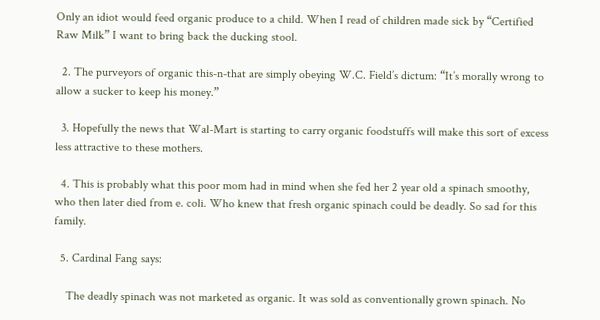Only an idiot would feed organic produce to a child. When I read of children made sick by “Certified Raw Milk” I want to bring back the ducking stool.

  2. The purveyors of organic this-n-that are simply obeying W.C. Field’s dictum: “It’s morally wrong to allow a sucker to keep his money.”

  3. Hopefully the news that Wal-Mart is starting to carry organic foodstuffs will make this sort of excess less attractive to these mothers.

  4. This is probably what this poor mom had in mind when she fed her 2 year old a spinach smoothy, who then later died from e. coli. Who knew that fresh organic spinach could be deadly. So sad for this family.

  5. Cardinal Fang says:

    The deadly spinach was not marketed as organic. It was sold as conventionally grown spinach. No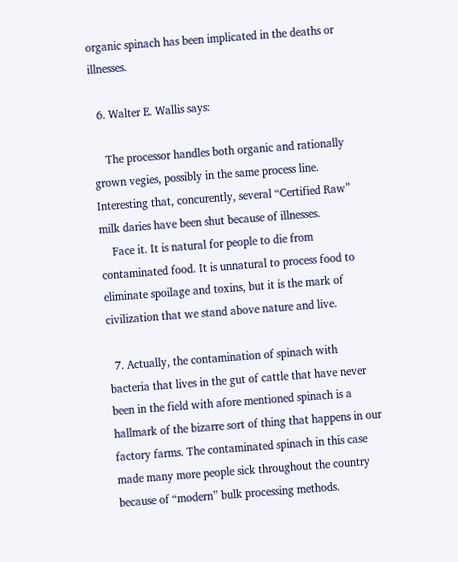organic spinach has been implicated in the deaths or illnesses.

  6. Walter E. Wallis says:

    The processor handles both organic and rationally grown vegies, possibly in the same process line. Interesting that, concurently, several “Certified Raw” milk daries have been shut because of illnesses.
    Face it. It is natural for people to die from contaminated food. It is unnatural to process food to eliminate spoilage and toxins, but it is the mark of civilization that we stand above nature and live.

  7. Actually, the contamination of spinach with bacteria that lives in the gut of cattle that have never been in the field with afore mentioned spinach is a hallmark of the bizarre sort of thing that happens in our factory farms. The contaminated spinach in this case made many more people sick throughout the country because of “modern” bulk processing methods.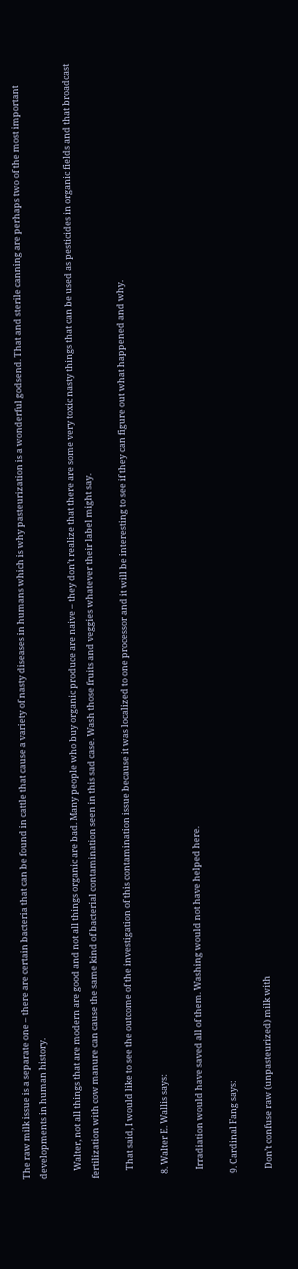The raw milk issue is a separate one – there are certain bacteria that can be found in cattle that cause a variety of nasty diseases in humans which is why pasteurization is a wonderful godsend. That and sterile canning are perhaps two of the most important developments in human history.

    Walter, not all things that are modern are good and not all things organic are bad. Many people who buy organic produce are naive – they don’t realize that there are some very toxic nasty things that can be used as pesticides in organic fields and that broadcast fertilization with cow manure can cause the same kind of bacterial contamination seen in this sad case. Wash those fruits and veggies whatever their label might say.

    That said, I would like to see the outcome of the investigation of this contamination issue because it was localized to one processor and it will be interesting to see if they can figure out what happened and why.

  8. Walter E. Wallis says:

    Irradiation would have saved all of them. Washing would not have helped here.

  9. Cardinal Fang says:

    Don’t confuse raw (unpasteurized) milk with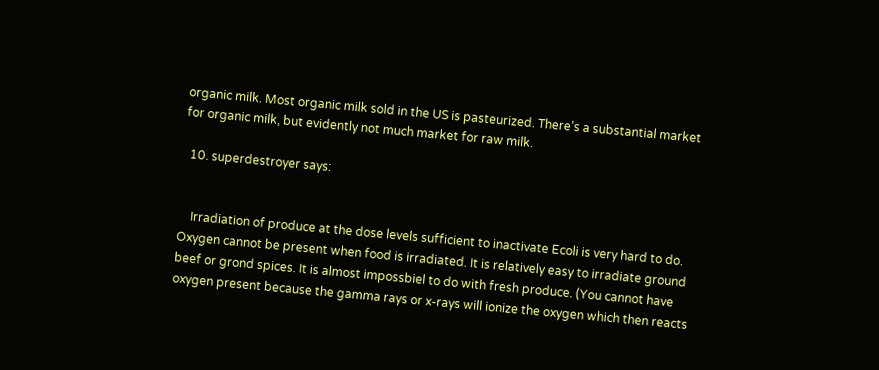organic milk. Most organic milk sold in the US is pasteurized. There’s a substantial market for organic milk, but evidently not much market for raw milk.

  10. superdestroyer says:


    Irradiation of produce at the dose levels sufficient to inactivate Ecoli is very hard to do. Oxygen cannot be present when food is irradiated. It is relatively easy to irradiate ground beef or grond spices. It is almost impossbiel to do with fresh produce. (You cannot have oxygen present because the gamma rays or x-rays will ionize the oxygen which then reacts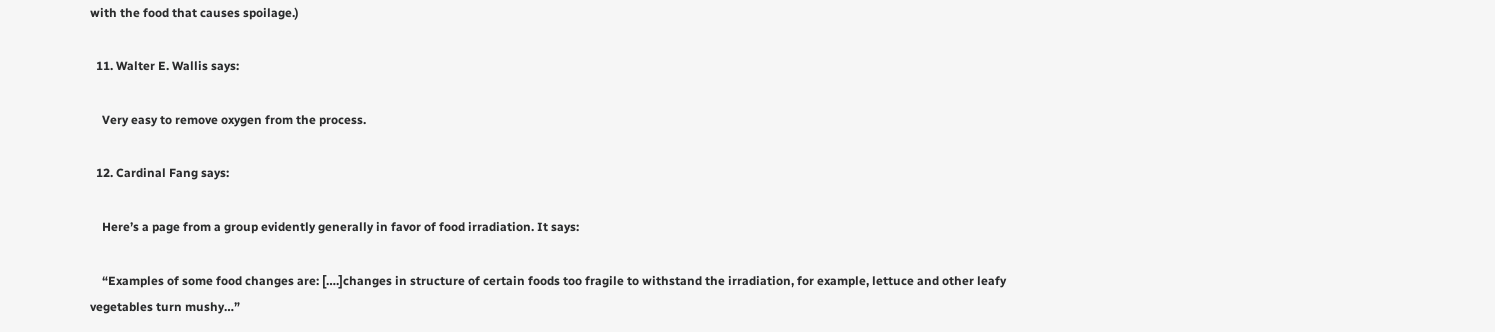with the food that causes spoilage.)

  11. Walter E. Wallis says:

    Very easy to remove oxygen from the process.

  12. Cardinal Fang says:

    Here’s a page from a group evidently generally in favor of food irradiation. It says:

    “Examples of some food changes are: [….]changes in structure of certain foods too fragile to withstand the irradiation, for example, lettuce and other leafy vegetables turn mushy…”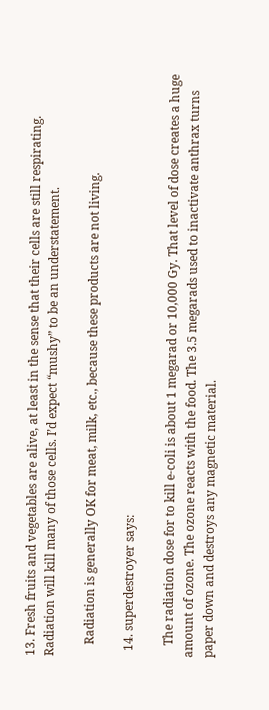13. Fresh fruits and vegetables are alive, at least in the sense that their cells are still respirating. Radiation will kill many of those cells. I’d expect “mushy” to be an understatement.

    Radiation is generally OK for meat, milk, etc., because these products are not living.

  14. superdestroyer says:

    The radiation dose for to kill e-coli is about 1 megarad or 10,000 Gy. That level of dose creates a huge amount of ozone. The ozone reacts with the food. The 3.5 megarads used to inactivate anthrax turns paper down and destroys any magnetic material.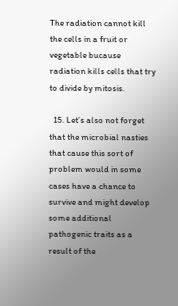The radiation cannot kill the cells in a fruit or vegetable bucause radiation kills cells that try to divide by mitosis.

  15. Let’s also not forget that the microbial nasties that cause this sort of problem would in some cases have a chance to survive and might develop some additional pathogenic traits as a result of the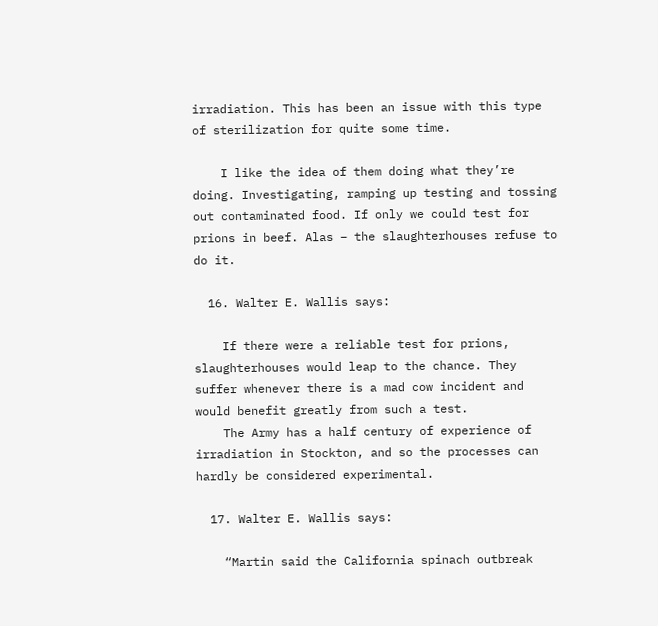irradiation. This has been an issue with this type of sterilization for quite some time.

    I like the idea of them doing what they’re doing. Investigating, ramping up testing and tossing out contaminated food. If only we could test for prions in beef. Alas – the slaughterhouses refuse to do it.

  16. Walter E. Wallis says:

    If there were a reliable test for prions, slaughterhouses would leap to the chance. They suffer whenever there is a mad cow incident and would benefit greatly from such a test.
    The Army has a half century of experience of irradiation in Stockton, and so the processes can hardly be considered experimental.

  17. Walter E. Wallis says:

    “Martin said the California spinach outbreak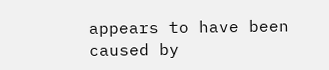appears to have been caused by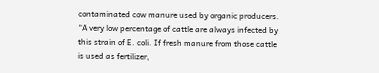contaminated cow manure used by organic producers. “A very low percentage of cattle are always infected by this strain of E. coli. If fresh manure from those cattle is used as fertilizer,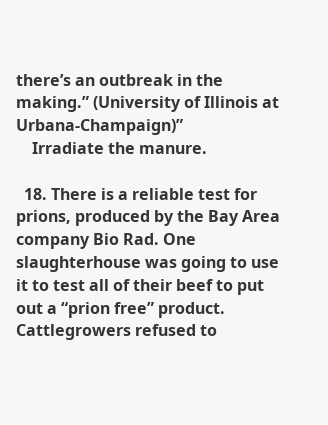there’s an outbreak in the making.” (University of Illinois at Urbana-Champaign)”
    Irradiate the manure.

  18. There is a reliable test for prions, produced by the Bay Area company Bio Rad. One slaughterhouse was going to use it to test all of their beef to put out a “prion free” product. Cattlegrowers refused to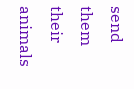send them their animals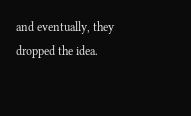and eventually, they dropped the idea.